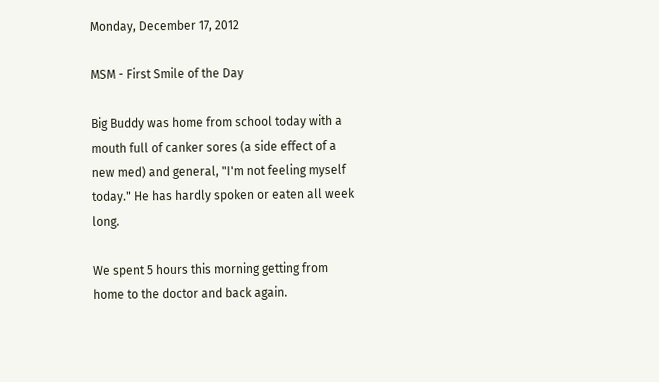Monday, December 17, 2012

MSM - First Smile of the Day

Big Buddy was home from school today with a mouth full of canker sores (a side effect of a new med) and general, "I'm not feeling myself today." He has hardly spoken or eaten all week long.

We spent 5 hours this morning getting from home to the doctor and back again.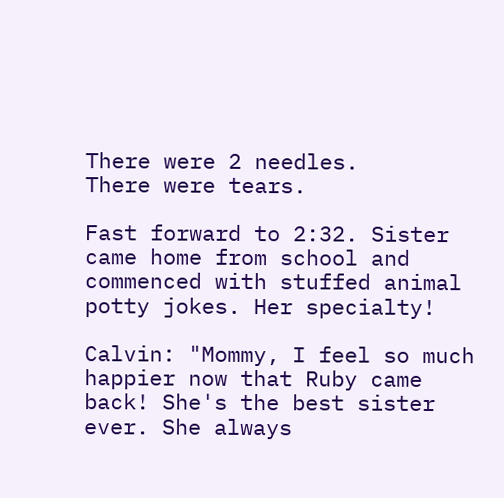There were 2 needles.
There were tears.

Fast forward to 2:32. Sister came home from school and commenced with stuffed animal potty jokes. Her specialty!

Calvin: "Mommy, I feel so much happier now that Ruby came back! She's the best sister ever. She always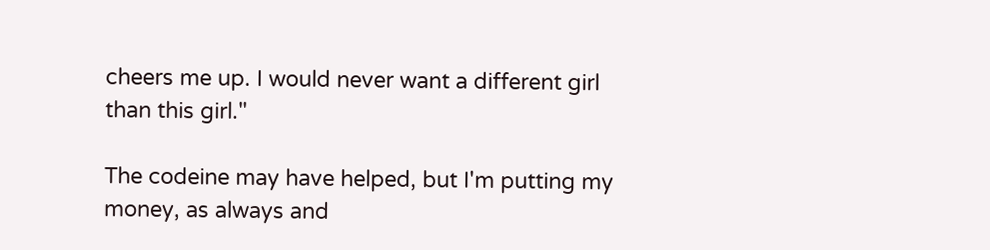cheers me up. I would never want a different girl than this girl."

The codeine may have helped, but I'm putting my money, as always and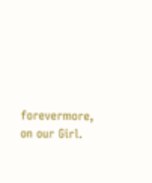forevermore, on our Girl.